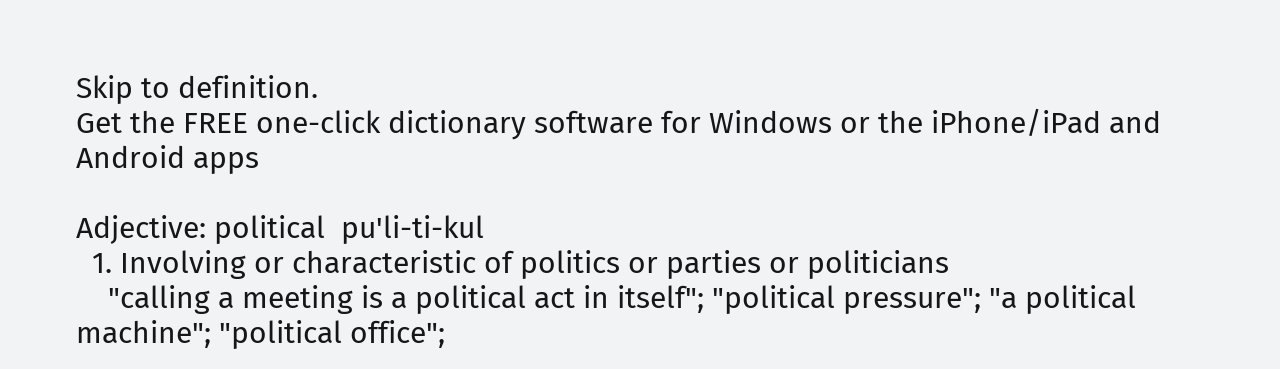Skip to definition.
Get the FREE one-click dictionary software for Windows or the iPhone/iPad and Android apps

Adjective: political  pu'li-ti-kul
  1. Involving or characteristic of politics or parties or politicians
    "calling a meeting is a political act in itself"; "political pressure"; "a political machine"; "political office";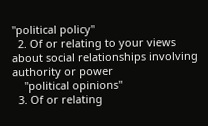"political policy"
  2. Of or relating to your views about social relationships involving authority or power
    "political opinions"
  3. Of or relating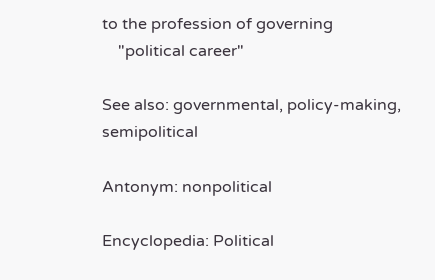to the profession of governing
    "political career"

See also: governmental, policy-making, semipolitical

Antonym: nonpolitical

Encyclopedia: Political